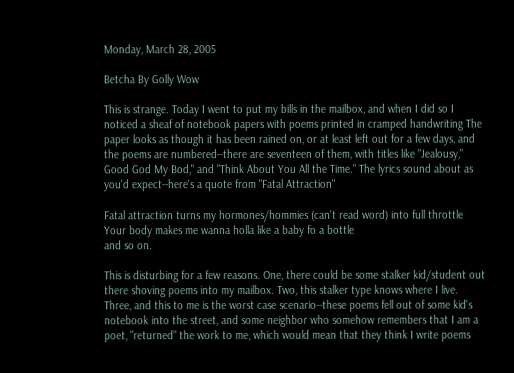Monday, March 28, 2005

Betcha By Golly Wow

This is strange. Today I went to put my bills in the mailbox, and when I did so I noticed a sheaf of notebook papers with poems printed in cramped handwriting The paper looks as though it has been rained on, or at least left out for a few days, and the poems are numbered--there are seventeen of them, with titles like "Jealousy," Good God My Bod," and "Think About You All the Time." The lyrics sound about as you'd expect--here's a quote from "Fatal Attraction"

Fatal attraction turns my hormones/hommies (can't read word) into full throttle
Your body makes me wanna holla like a baby fo a bottle
and so on.

This is disturbing for a few reasons. One, there could be some stalker kid/student out there shoving poems into my mailbox. Two, this stalker type knows where I live. Three, and this to me is the worst case scenario--these poems fell out of some kid's notebook into the street, and some neighbor who somehow remembers that I am a poet, "returned" the work to me, which would mean that they think I write poems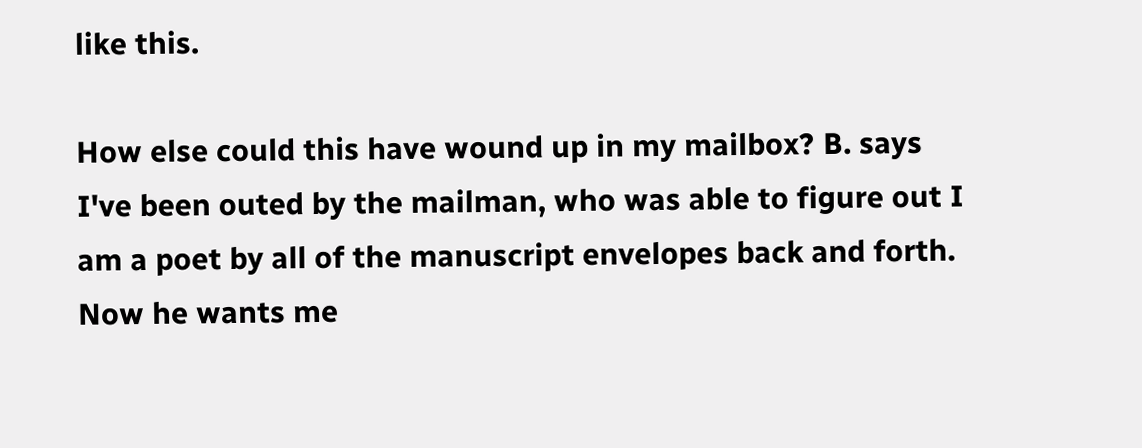like this.

How else could this have wound up in my mailbox? B. says I've been outed by the mailman, who was able to figure out I am a poet by all of the manuscript envelopes back and forth. Now he wants me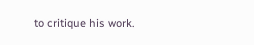to critique his work.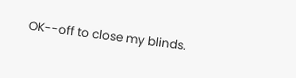OK--off to close my blinds.